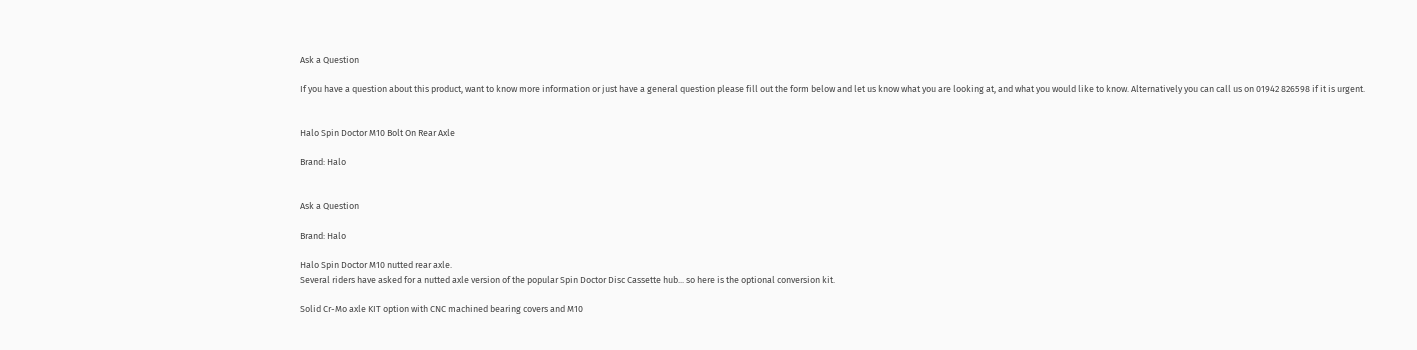Ask a Question

If you have a question about this product, want to know more information or just have a general question please fill out the form below and let us know what you are looking at, and what you would like to know. Alternatively you can call us on 01942 826598 if it is urgent.


Halo Spin Doctor M10 Bolt On Rear Axle

Brand: Halo


Ask a Question

Brand: Halo

Halo Spin Doctor M10 nutted rear axle.
Several riders have asked for a nutted axle version of the popular Spin Doctor Disc Cassette hub... so here is the optional conversion kit.

Solid Cr-Mo axle KIT option with CNC machined bearing covers and M10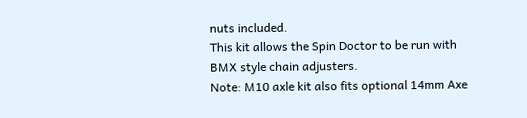nuts included.
This kit allows the Spin Doctor to be run with BMX style chain adjusters.
Note: M10 axle kit also fits optional 14mm Axe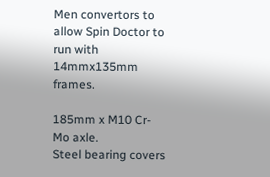Men convertors to allow Spin Doctor to run with 14mmx135mm frames.

185mm x M10 Cr-Mo axle.
Steel bearing covers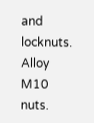and locknuts.
Alloy M10 nuts.